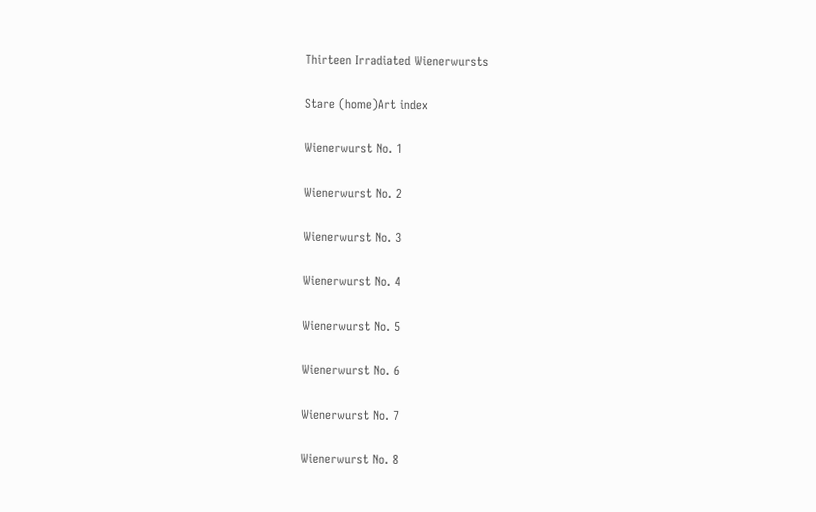Thirteen Irradiated Wienerwursts

Stare (home)Art index

Wienerwurst No. 1

Wienerwurst No. 2

Wienerwurst No. 3

Wienerwurst No. 4

Wienerwurst No. 5

Wienerwurst No. 6

Wienerwurst No. 7

Wienerwurst No. 8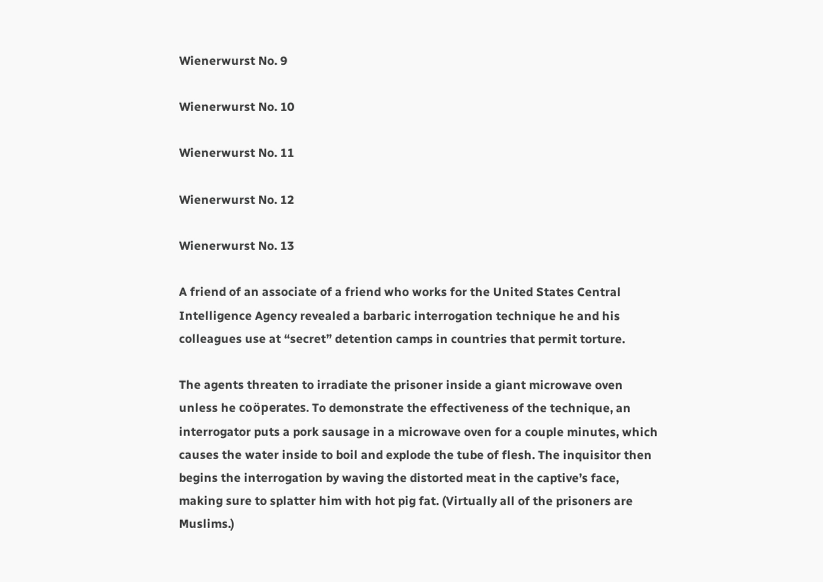Wienerwurst No. 9

Wienerwurst No. 10

Wienerwurst No. 11

Wienerwurst No. 12

Wienerwurst No. 13

A friend of an associate of a friend who works for the United States Central Intelligence Agency revealed a barbaric interrogation technique he and his colleagues use at “secret” detention camps in countries that permit torture.

The agents threaten to irradiate the prisoner inside a giant microwave oven unless he coöperates. To demonstrate the effectiveness of the technique, an interrogator puts a pork sausage in a microwave oven for a couple minutes, which causes the water inside to boil and explode the tube of flesh. The inquisitor then begins the interrogation by waving the distorted meat in the captive’s face, making sure to splatter him with hot pig fat. (Virtually all of the prisoners are Muslims.)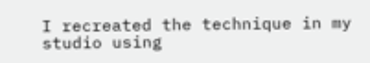I recreated the technique in my studio using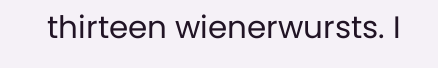thirteen wienerwursts. I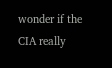wonder if the CIA really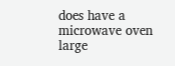does have a microwave oven large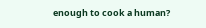enough to cook a human?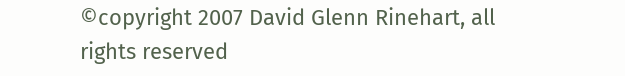©copyright 2007 David Glenn Rinehart, all rights reserved